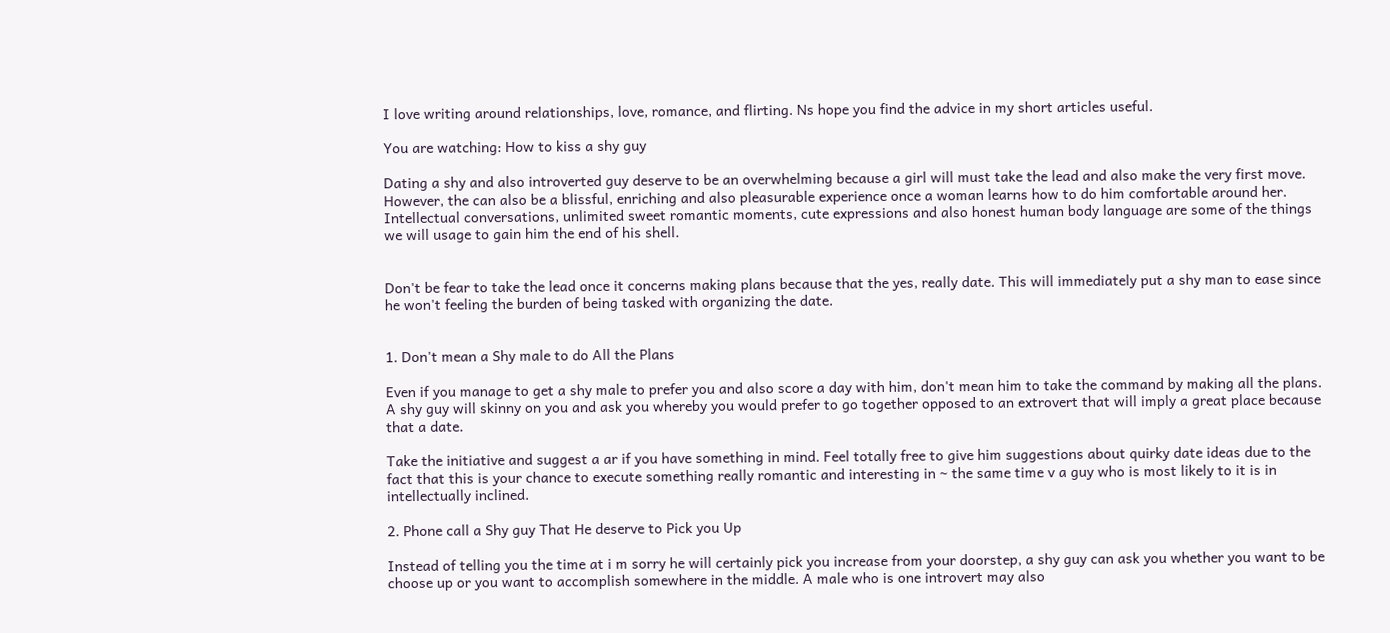I love writing around relationships, love, romance, and flirting. Ns hope you find the advice in my short articles useful.

You are watching: How to kiss a shy guy

Dating a shy and also introverted guy deserve to be an overwhelming because a girl will must take the lead and also make the very first move. However, the can also be a blissful, enriching and also pleasurable experience once a woman learns how to do him comfortable around her. Intellectual conversations, unlimited sweet romantic moments, cute expressions and also honest human body language are some of the things we will usage to gain him the end of his shell.


Don't be fear to take the lead once it concerns making plans because that the yes, really date. This will immediately put a shy man to ease since he won't feeling the burden of being tasked with organizing the date.


1. Don't mean a Shy male to do All the Plans

Even if you manage to get a shy male to prefer you and also score a day with him, don't mean him to take the command by making all the plans. A shy guy will skinny on you and ask you whereby you would prefer to go together opposed to an extrovert that will imply a great place because that a date.

Take the initiative and suggest a ar if you have something in mind. Feel totally free to give him suggestions about quirky date ideas due to the fact that this is your chance to execute something really romantic and interesting in ~ the same time v a guy who is most likely to it is in intellectually inclined.

2. Phone call a Shy guy That He deserve to Pick you Up

Instead of telling you the time at i m sorry he will certainly pick you increase from your doorstep, a shy guy can ask you whether you want to be choose up or you want to accomplish somewhere in the middle. A male who is one introvert may also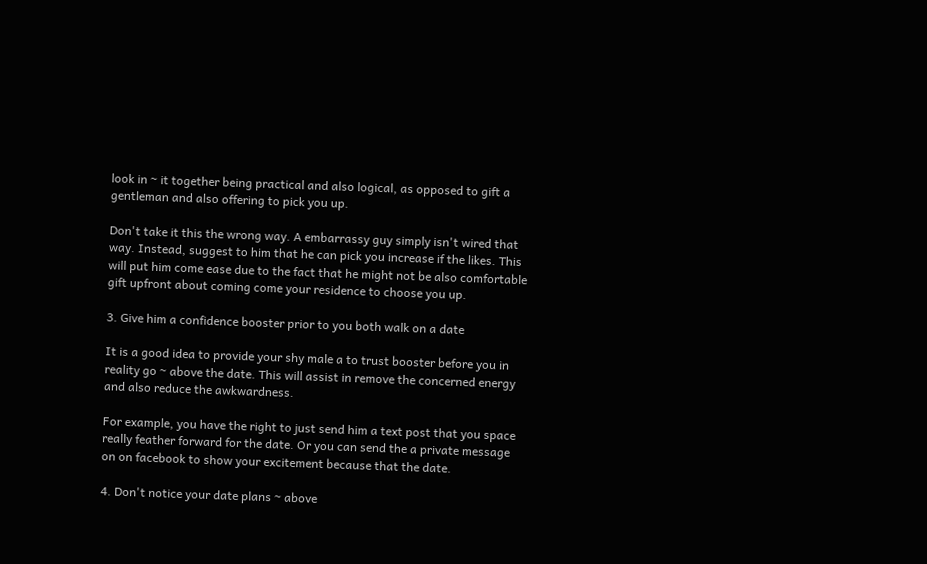look in ~ it together being practical and also logical, as opposed to gift a gentleman and also offering to pick you up.

Don't take it this the wrong way. A embarrassy guy simply isn't wired that way. Instead, suggest to him that he can pick you increase if the likes. This will put him come ease due to the fact that he might not be also comfortable gift upfront about coming come your residence to choose you up.

3. Give him a confidence booster prior to you both walk on a date

It is a good idea to provide your shy male a to trust booster before you in reality go ~ above the date. This will assist in remove the concerned energy and also reduce the awkwardness.

For example, you have the right to just send him a text post that you space really feather forward for the date. Or you can send the a private message on on facebook to show your excitement because that the date.

4. Don't notice your date plans ~ above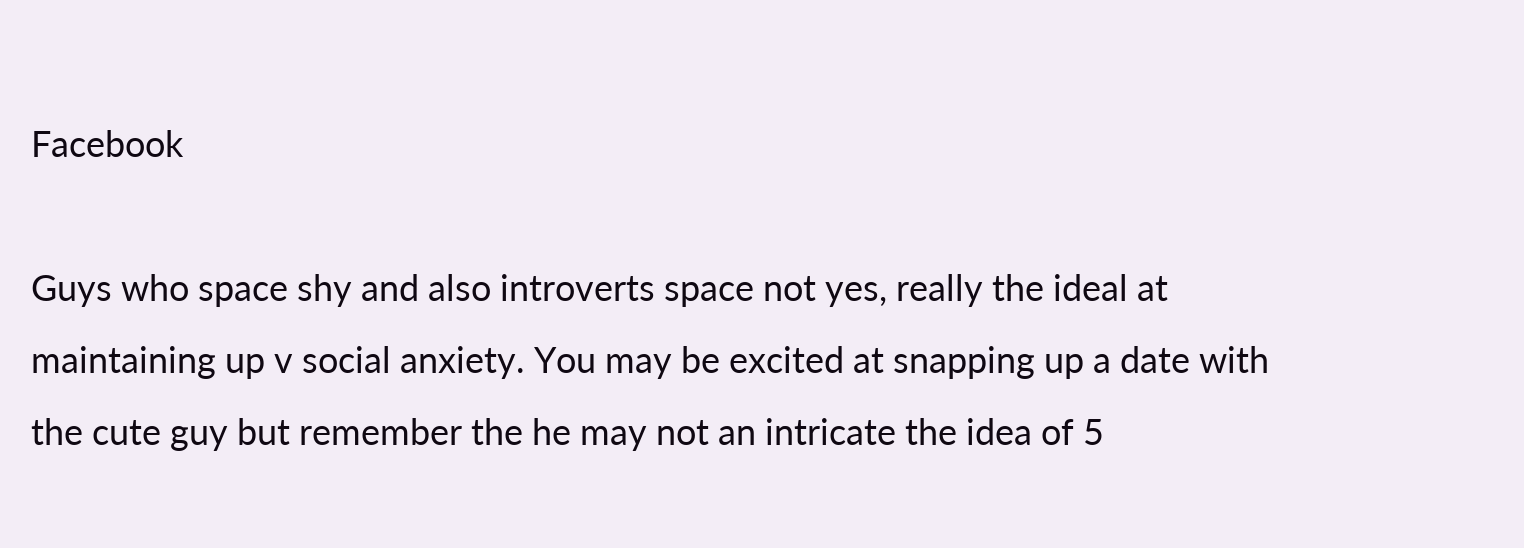Facebook

Guys who space shy and also introverts space not yes, really the ideal at maintaining up v social anxiety. You may be excited at snapping up a date with the cute guy but remember the he may not an intricate the idea of 5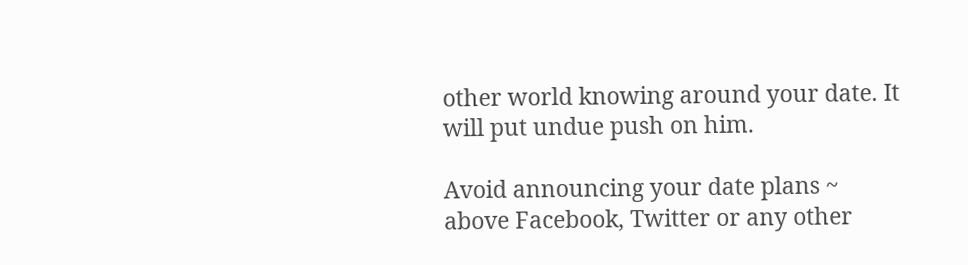other world knowing around your date. It will put undue push on him.

Avoid announcing your date plans ~ above Facebook, Twitter or any other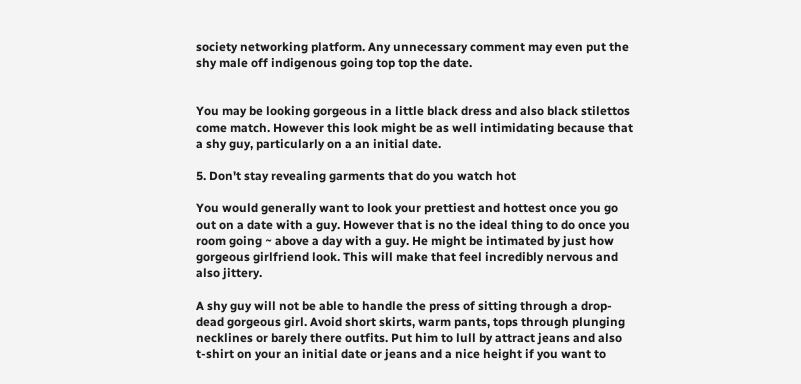society networking platform. Any unnecessary comment may even put the shy male off indigenous going top top the date.


You may be looking gorgeous in a little black dress and also black stilettos come match. However this look might be as well intimidating because that a shy guy, particularly on a an initial date.

5. Don't stay revealing garments that do you watch hot

You would generally want to look your prettiest and hottest once you go out on a date with a guy. However that is no the ideal thing to do once you room going ~ above a day with a guy. He might be intimated by just how gorgeous girlfriend look. This will make that feel incredibly nervous and also jittery.

A shy guy will not be able to handle the press of sitting through a drop-dead gorgeous girl. Avoid short skirts, warm pants, tops through plunging necklines or barely there outfits. Put him to lull by attract jeans and also t-shirt on your an initial date or jeans and a nice height if you want to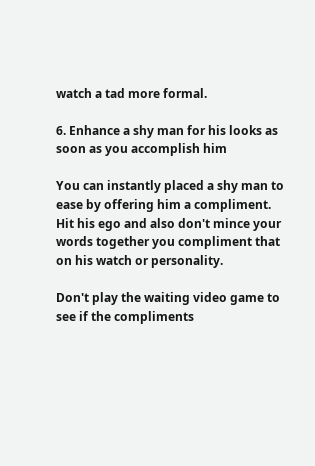watch a tad more formal.

6. Enhance a shy man for his looks as soon as you accomplish him

You can instantly placed a shy man to ease by offering him a compliment. Hit his ego and also don't mince your words together you compliment that on his watch or personality.

Don't play the waiting video game to see if the compliments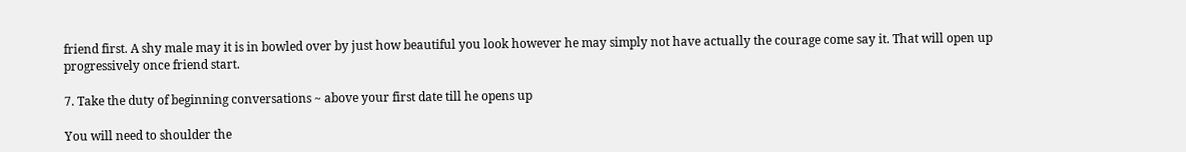friend first. A shy male may it is in bowled over by just how beautiful you look however he may simply not have actually the courage come say it. That will open up progressively once friend start.

7. Take the duty of beginning conversations ~ above your first date till he opens up

You will need to shoulder the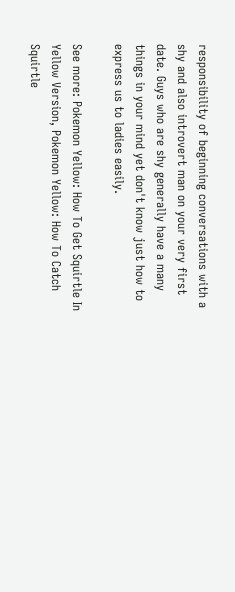responsibility of beginning conversations with a shy and also introvert man on your very first date. Guys who are shy generally have a many things in your mind yet don't know just how to express us to ladies easily.

See more: Pokemon Yellow: How To Get Squirtle In Yellow Version, Pokemon Yellow: How To Catch Squirtle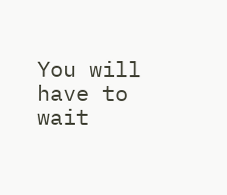You will have to wait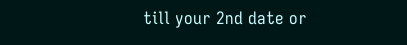till your 2nd date or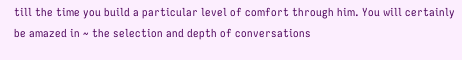till the time you build a particular level of comfort through him. You will certainly be amazed in ~ the selection and depth of conversations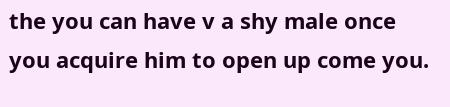the you can have v a shy male once you acquire him to open up come you.